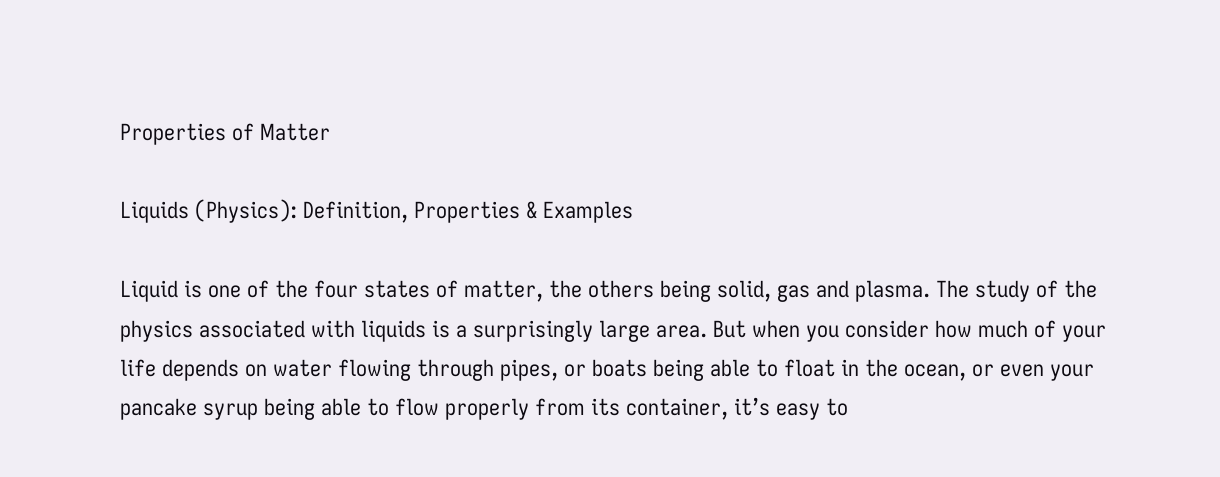Properties of Matter

Liquids (Physics): Definition, Properties & Examples

Liquid is one of the four states of matter, the others being solid, gas and plasma. The study of the physics associated with liquids is a surprisingly large area. But when you consider how much of your life depends on water flowing through pipes, or boats being able to float in the ocean, or even your pancake syrup being able to flow properly from its container, it’s easy to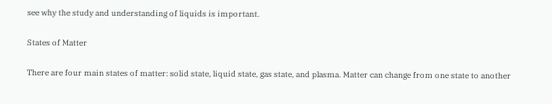see why the study and understanding of liquids is important.

States of Matter

There are four main states of matter: solid state, liquid state, gas state, and plasma. Matter can change from one state to another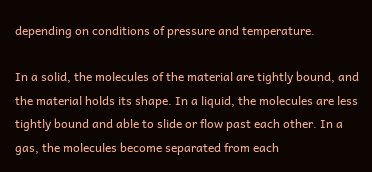depending on conditions of pressure and temperature.

In a solid, the molecules of the material are tightly bound, and the material holds its shape. In a liquid, the molecules are less tightly bound and able to slide or flow past each other. In a gas, the molecules become separated from each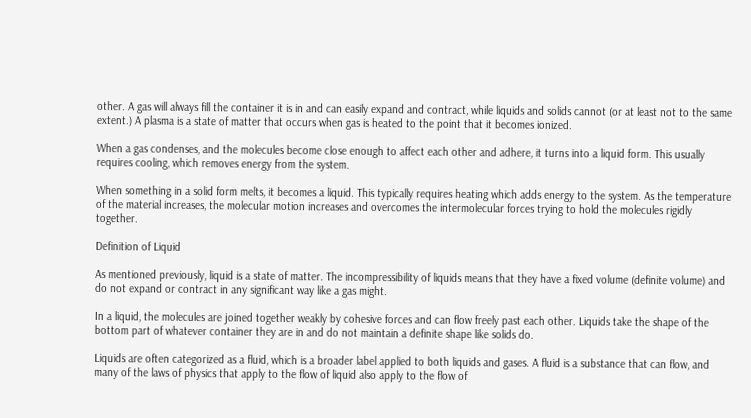other. A gas will always fill the container it is in and can easily expand and contract, while liquids and solids cannot (or at least not to the same extent.) A plasma is a state of matter that occurs when gas is heated to the point that it becomes ionized.

When a gas condenses, and the molecules become close enough to affect each other and adhere, it turns into a liquid form. This usually requires cooling, which removes energy from the system.

When something in a solid form melts, it becomes a liquid. This typically requires heating which adds energy to the system. As the temperature of the material increases, the molecular motion increases and overcomes the intermolecular forces trying to hold the molecules rigidly together.

Definition of Liquid

As mentioned previously, liquid is a state of matter. The incompressibility of liquids means that they have a fixed volume (definite volume) and do not expand or contract in any significant way like a gas might.

In a liquid, the molecules are joined together weakly by cohesive forces and can flow freely past each other. Liquids take the shape of the bottom part of whatever container they are in and do not maintain a definite shape like solids do.

Liquids are often categorized as a fluid, which is a broader label applied to both liquids and gases. A fluid is a substance that can flow, and many of the laws of physics that apply to the flow of liquid also apply to the flow of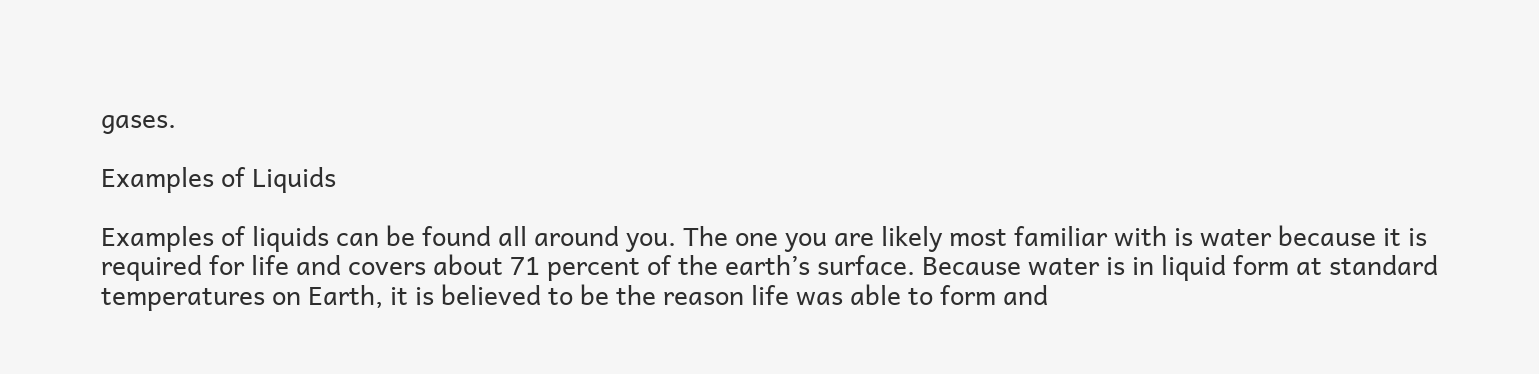gases.

Examples of Liquids

Examples of liquids can be found all around you. The one you are likely most familiar with is water because it is required for life and covers about 71 percent of the earth’s surface. Because water is in liquid form at standard temperatures on Earth, it is believed to be the reason life was able to form and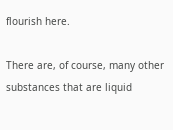flourish here.

There are, of course, many other substances that are liquid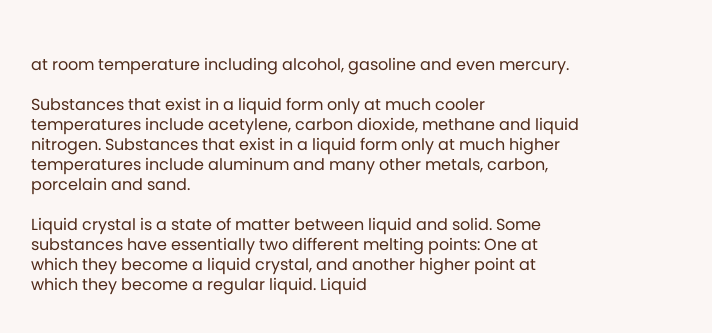at room temperature including alcohol, gasoline and even mercury.

Substances that exist in a liquid form only at much cooler temperatures include acetylene, carbon dioxide, methane and liquid nitrogen. Substances that exist in a liquid form only at much higher temperatures include aluminum and many other metals, carbon, porcelain and sand.

Liquid crystal is a state of matter between liquid and solid. Some substances have essentially two different melting points: One at which they become a liquid crystal, and another higher point at which they become a regular liquid. Liquid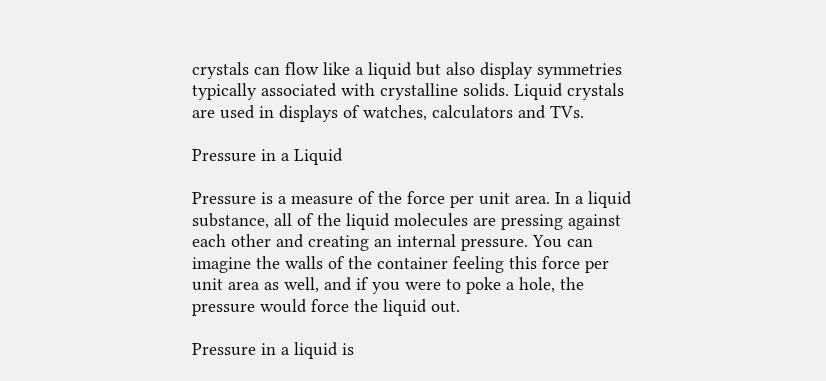crystals can flow like a liquid but also display symmetries typically associated with crystalline solids. Liquid crystals are used in displays of watches, calculators and TVs.

Pressure in a Liquid

Pressure is a measure of the force per unit area. In a liquid substance, all of the liquid molecules are pressing against each other and creating an internal pressure. You can imagine the walls of the container feeling this force per unit area as well, and if you were to poke a hole, the pressure would force the liquid out.

Pressure in a liquid is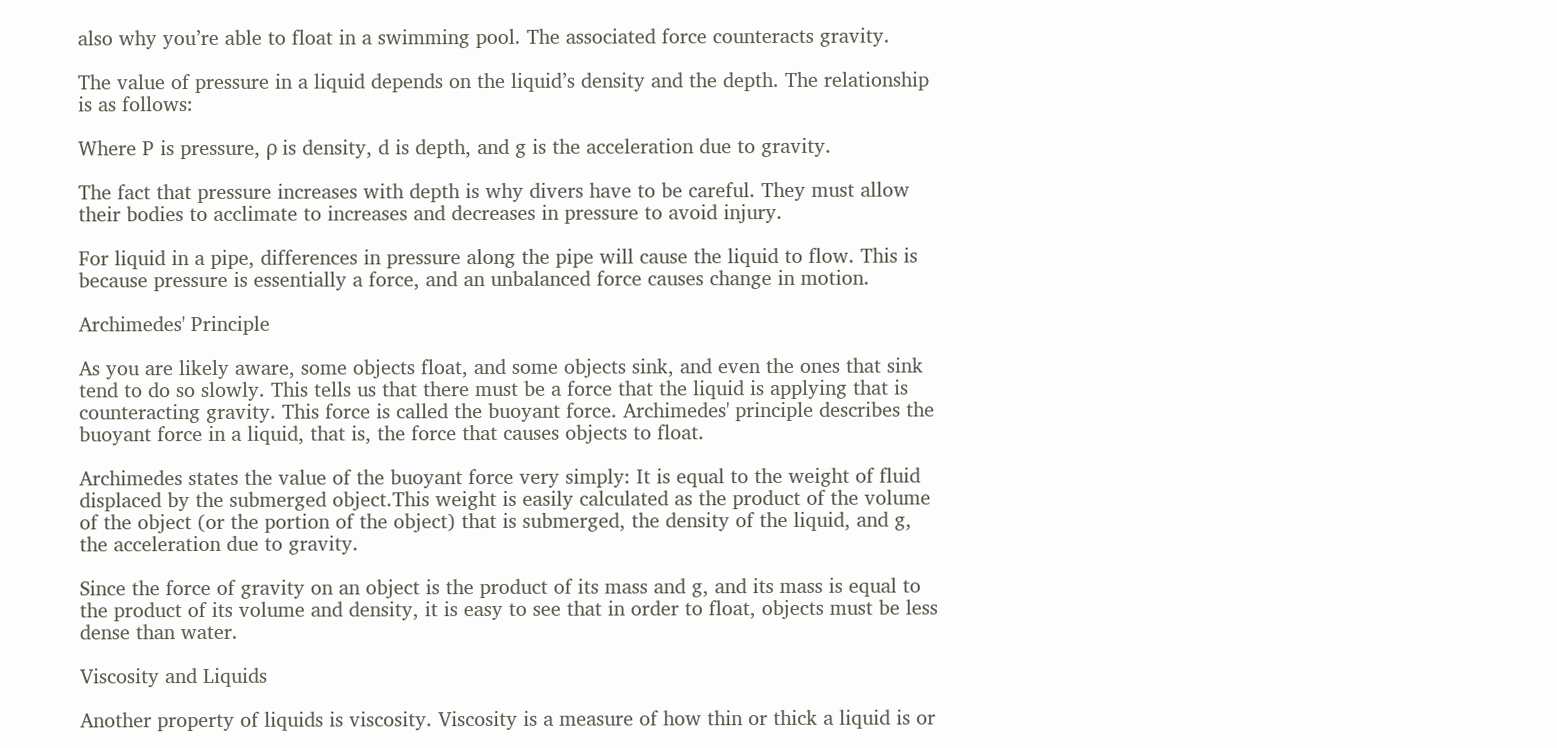also why you’re able to float in a swimming pool. The associated force counteracts gravity.

The value of pressure in a liquid depends on the liquid’s density and the depth. The relationship is as follows:

Where P is pressure, ρ is density, d is depth, and g is the acceleration due to gravity.

The fact that pressure increases with depth is why divers have to be careful. They must allow their bodies to acclimate to increases and decreases in pressure to avoid injury.

For liquid in a pipe, differences in pressure along the pipe will cause the liquid to flow. This is because pressure is essentially a force, and an unbalanced force causes change in motion.

Archimedes' Principle

As you are likely aware, some objects float, and some objects sink, and even the ones that sink tend to do so slowly. This tells us that there must be a force that the liquid is applying that is counteracting gravity. This force is called the buoyant force. Archimedes' principle describes the buoyant force in a liquid, that is, the force that causes objects to float.

Archimedes states the value of the buoyant force very simply: It is equal to the weight of fluid displaced by the submerged object.This weight is easily calculated as the product of the volume of the object (or the portion of the object) that is submerged, the density of the liquid, and g, the acceleration due to gravity.

Since the force of gravity on an object is the product of its mass and g, and its mass is equal to the product of its volume and density, it is easy to see that in order to float, objects must be less dense than water.

Viscosity and Liquids

Another property of liquids is viscosity. Viscosity is a measure of how thin or thick a liquid is or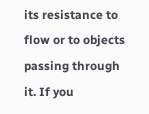its resistance to flow or to objects passing through it. If you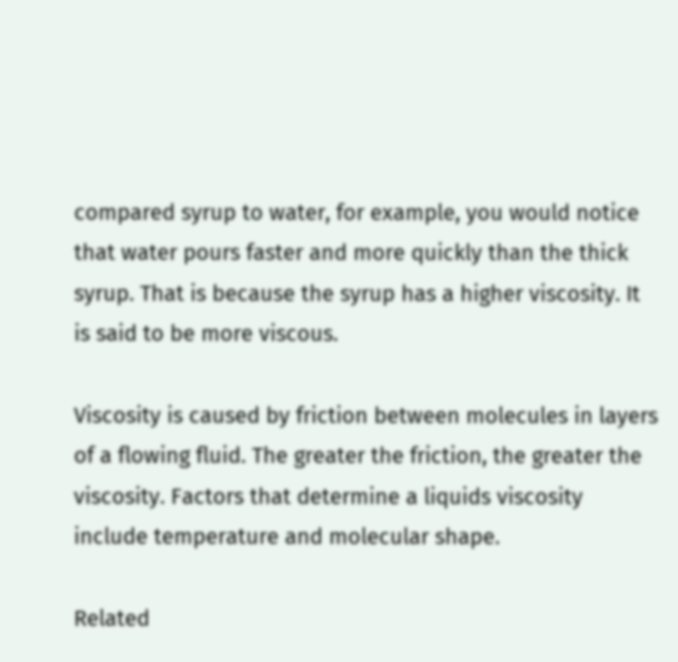compared syrup to water, for example, you would notice that water pours faster and more quickly than the thick syrup. That is because the syrup has a higher viscosity. It is said to be more viscous.

Viscosity is caused by friction between molecules in layers of a flowing fluid. The greater the friction, the greater the viscosity. Factors that determine a liquids viscosity include temperature and molecular shape.

Related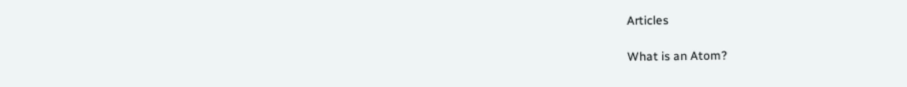Articles

What is an Atom?